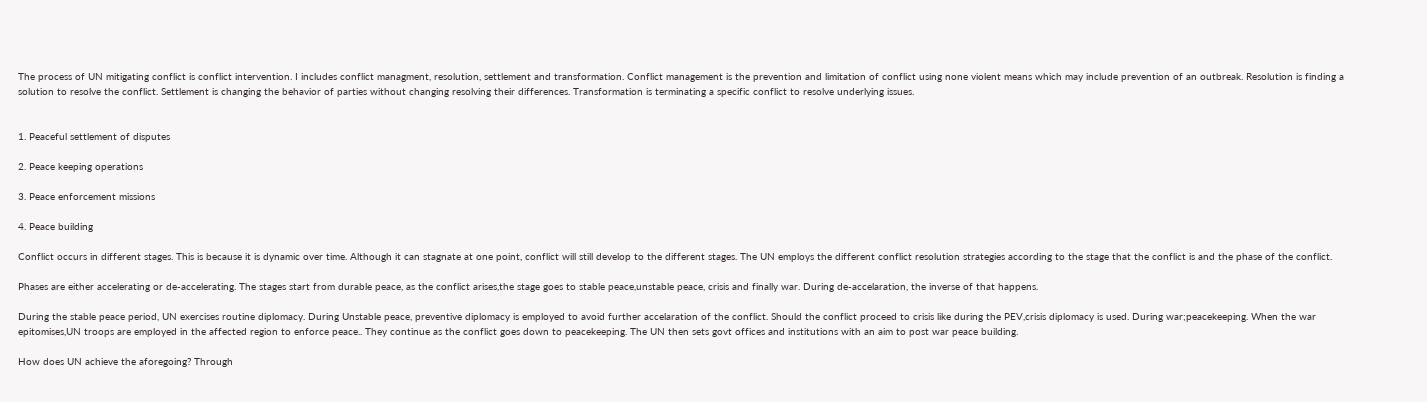The process of UN mitigating conflict is conflict intervention. I includes conflict managment, resolution, settlement and transformation. Conflict management is the prevention and limitation of conflict using none violent means which may include prevention of an outbreak. Resolution is finding a solution to resolve the conflict. Settlement is changing the behavior of parties without changing resolving their differences. Transformation is terminating a specific conflict to resolve underlying issues.


1. Peaceful settlement of disputes

2. Peace keeping operations

3. Peace enforcement missions

4. Peace building

Conflict occurs in different stages. This is because it is dynamic over time. Although it can stagnate at one point, conflict will still develop to the different stages. The UN employs the different conflict resolution strategies according to the stage that the conflict is and the phase of the conflict.

Phases are either accelerating or de-accelerating. The stages start from durable peace, as the conflict arises,the stage goes to stable peace,unstable peace, crisis and finally war. During de-accelaration, the inverse of that happens.

During the stable peace period, UN exercises routine diplomacy. During Unstable peace, preventive diplomacy is employed to avoid further accelaration of the conflict. Should the conflict proceed to crisis like during the PEV,crisis diplomacy is used. During war;peacekeeping. When the war epitomises,UN troops are employed in the affected region to enforce peace.. They continue as the conflict goes down to peacekeeping. The UN then sets govt offices and institutions with an aim to post war peace building.

How does UN achieve the aforegoing? Through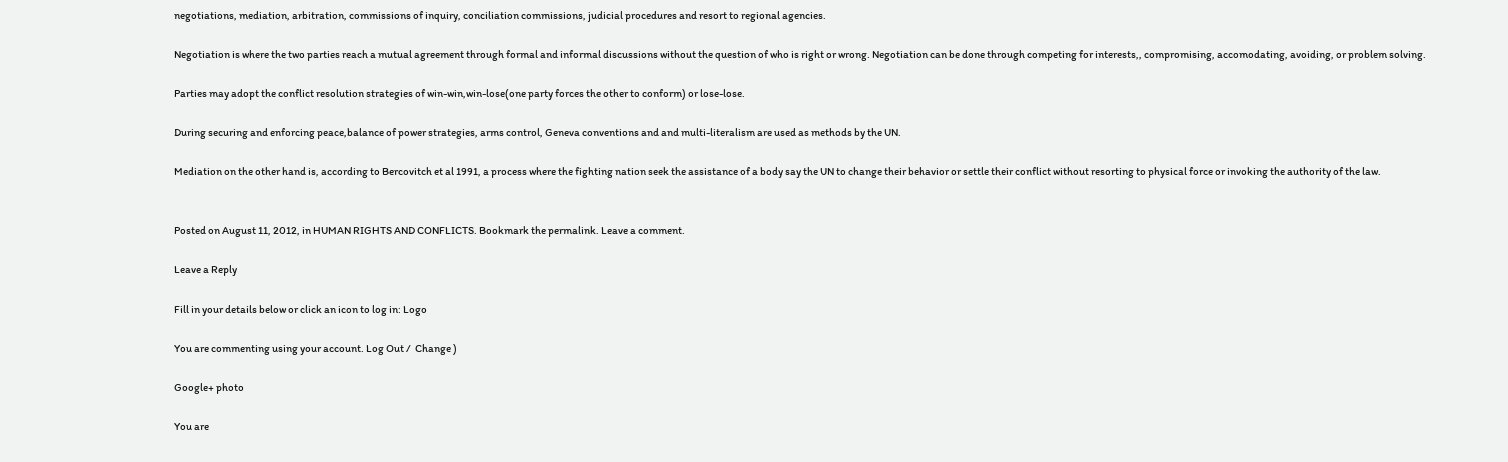negotiations, mediation, arbitration, commissions of inquiry, conciliation commissions, judicial procedures and resort to regional agencies.

Negotiation is where the two parties reach a mutual agreement through formal and informal discussions without the question of who is right or wrong. Negotiation can be done through competing for interests,, compromising, accomodating, avoiding, or problem solving.

Parties may adopt the conflict resolution strategies of win-win,win-lose(one party forces the other to conform) or lose-lose.

During securing and enforcing peace,balance of power strategies, arms control, Geneva conventions and and multi-literalism are used as methods by the UN.

Mediation on the other hand is, according to Bercovitch et al 1991, a process where the fighting nation seek the assistance of a body say the UN to change their behavior or settle their conflict without resorting to physical force or invoking the authority of the law.


Posted on August 11, 2012, in HUMAN RIGHTS AND CONFLICTS. Bookmark the permalink. Leave a comment.

Leave a Reply

Fill in your details below or click an icon to log in: Logo

You are commenting using your account. Log Out /  Change )

Google+ photo

You are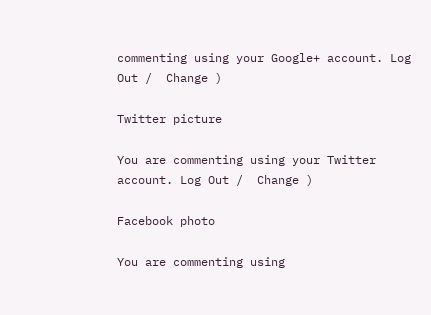commenting using your Google+ account. Log Out /  Change )

Twitter picture

You are commenting using your Twitter account. Log Out /  Change )

Facebook photo

You are commenting using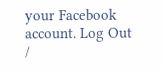your Facebook account. Log Out /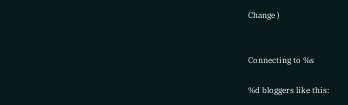Change )


Connecting to %s

%d bloggers like this: